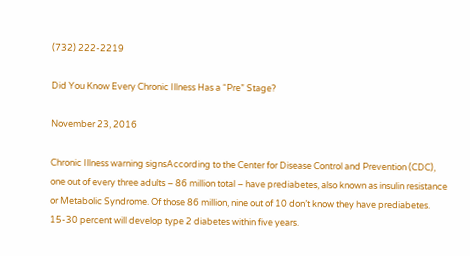(732) 222-2219

Did You Know Every Chronic Illness Has a “Pre” Stage?

November 23, 2016

Chronic Illness warning signsAccording to the Center for Disease Control and Prevention (CDC), one out of every three adults – 86 million total – have prediabetes, also known as insulin resistance or Metabolic Syndrome. Of those 86 million, nine out of 10 don’t know they have prediabetes. 15-30 percent will develop type 2 diabetes within five years.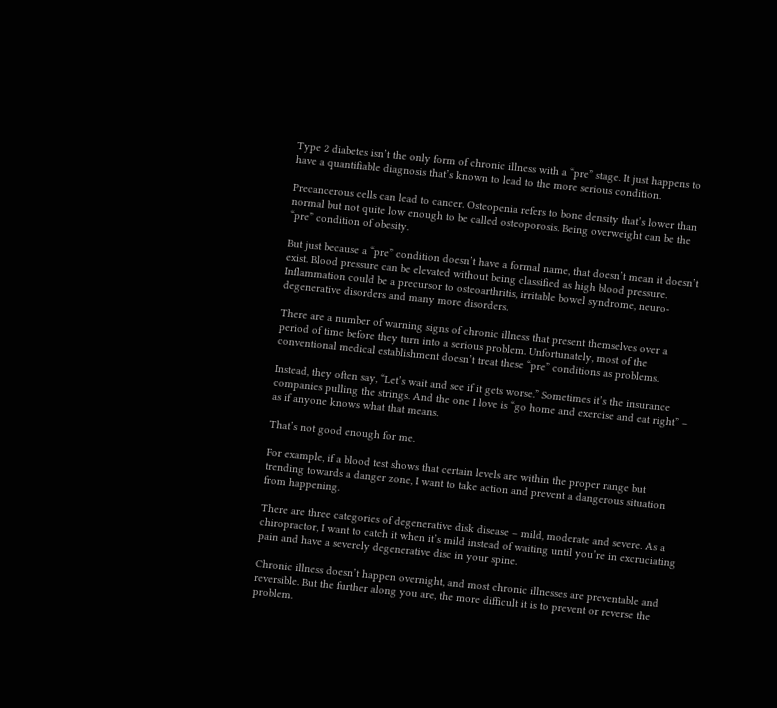Type 2 diabetes isn’t the only form of chronic illness with a “pre” stage. It just happens to have a quantifiable diagnosis that’s known to lead to the more serious condition.

Precancerous cells can lead to cancer. Osteopenia refers to bone density that’s lower than normal but not quite low enough to be called osteoporosis. Being overweight can be the “pre” condition of obesity.

But just because a “pre” condition doesn’t have a formal name, that doesn’t mean it doesn’t exist. Blood pressure can be elevated without being classified as high blood pressure. Inflammation could be a precursor to osteoarthritis, irritable bowel syndrome, neuro-degenerative disorders and many more disorders.

There are a number of warning signs of chronic illness that present themselves over a period of time before they turn into a serious problem. Unfortunately, most of the conventional medical establishment doesn’t treat these “pre” conditions as problems.

Instead, they often say, “Let’s wait and see if it gets worse.” Sometimes it’s the insurance companies pulling the strings. And the one I love is “go home and exercise and eat right” – as if anyone knows what that means.

That’s not good enough for me.

For example, if a blood test shows that certain levels are within the proper range but trending towards a danger zone, I want to take action and prevent a dangerous situation from happening.

There are three categories of degenerative disk disease – mild, moderate and severe. As a chiropractor, I want to catch it when it’s mild instead of waiting until you’re in excruciating pain and have a severely degenerative disc in your spine.

Chronic illness doesn’t happen overnight, and most chronic illnesses are preventable and reversible. But the further along you are, the more difficult it is to prevent or reverse the problem.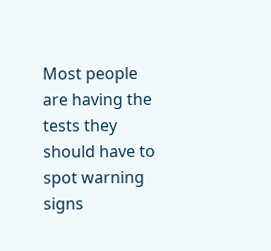Most people are having the tests they should have to spot warning signs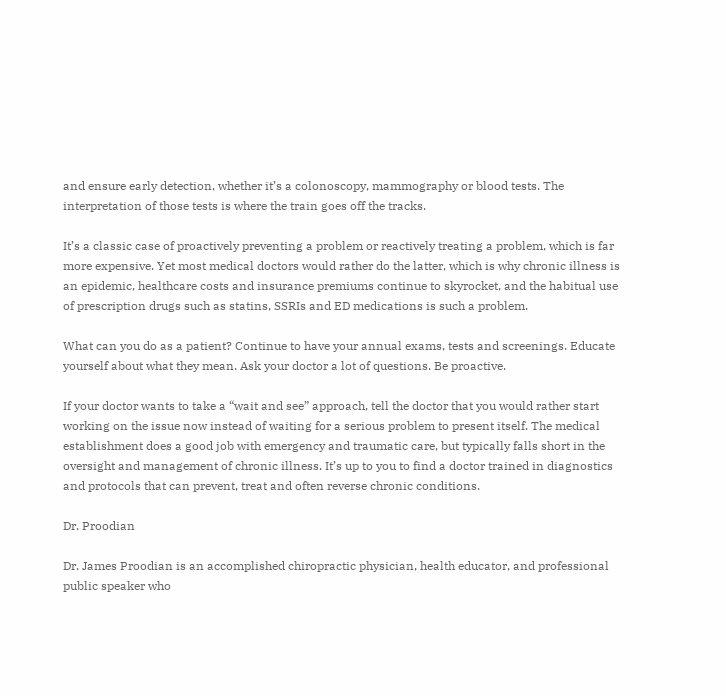and ensure early detection, whether it’s a colonoscopy, mammography or blood tests. The interpretation of those tests is where the train goes off the tracks.

It’s a classic case of proactively preventing a problem or reactively treating a problem, which is far more expensive. Yet most medical doctors would rather do the latter, which is why chronic illness is an epidemic, healthcare costs and insurance premiums continue to skyrocket, and the habitual use of prescription drugs such as statins, SSRIs and ED medications is such a problem.

What can you do as a patient? Continue to have your annual exams, tests and screenings. Educate yourself about what they mean. Ask your doctor a lot of questions. Be proactive.

If your doctor wants to take a “wait and see” approach, tell the doctor that you would rather start working on the issue now instead of waiting for a serious problem to present itself. The medical establishment does a good job with emergency and traumatic care, but typically falls short in the oversight and management of chronic illness. It’s up to you to find a doctor trained in diagnostics and protocols that can prevent, treat and often reverse chronic conditions.

Dr. Proodian

Dr. James Proodian is an accomplished chiropractic physician, health educator, and professional public speaker who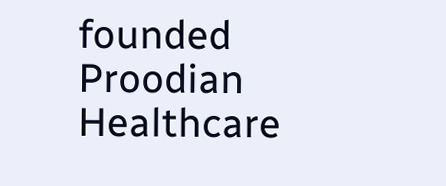founded Proodian Healthcare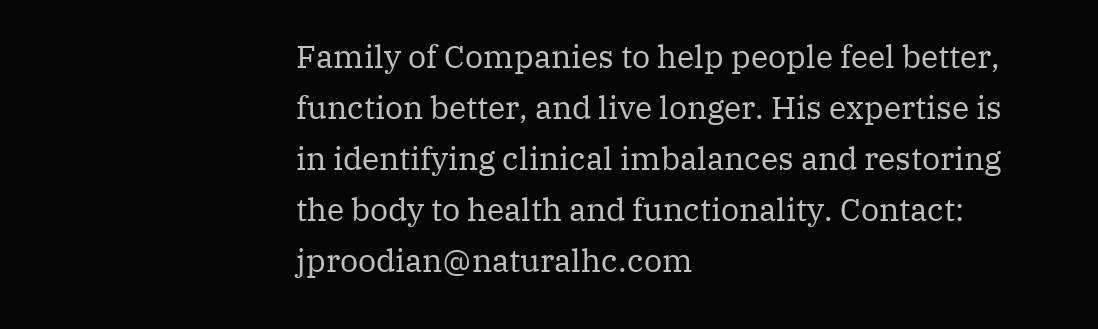Family of Companies to help people feel better, function better, and live longer. His expertise is in identifying clinical imbalances and restoring the body to health and functionality. Contact: jproodian@naturalhc.com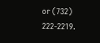or (732) 222‑2219.